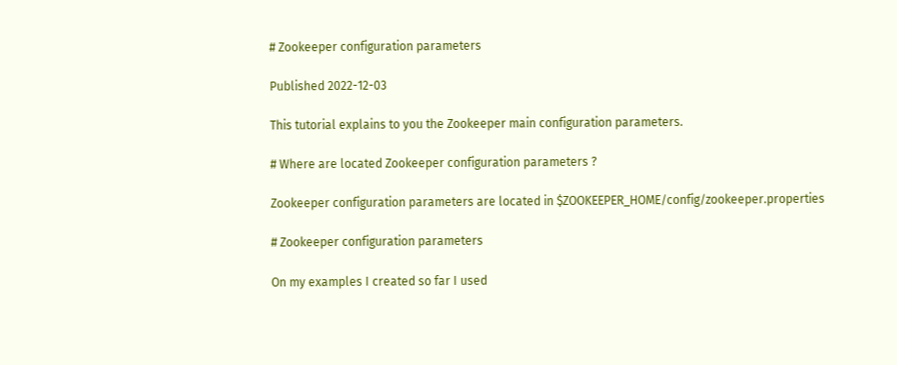# Zookeeper configuration parameters

Published 2022-12-03

This tutorial explains to you the Zookeeper main configuration parameters.

# Where are located Zookeeper configuration parameters ?

Zookeeper configuration parameters are located in $ZOOKEEPER_HOME/config/zookeeper.properties

# Zookeeper configuration parameters

On my examples I created so far I used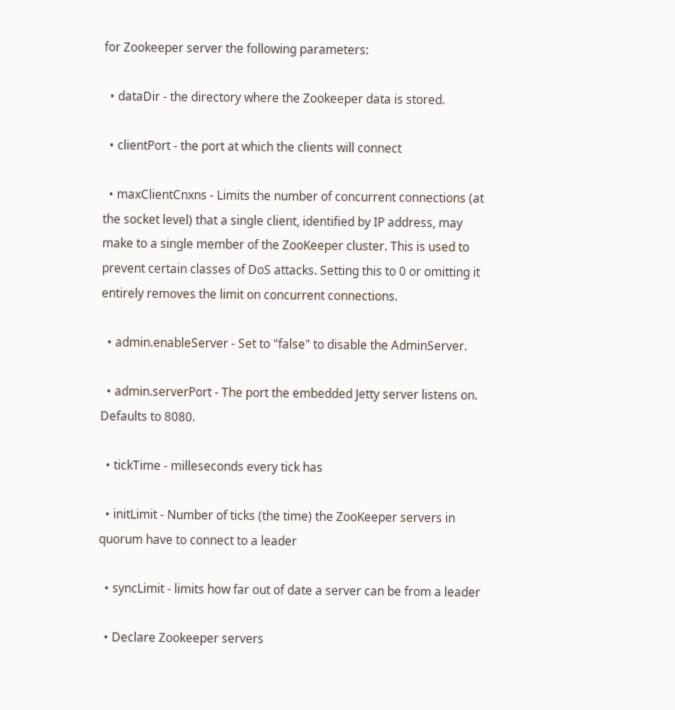for Zookeeper server the following parameters:

  • dataDir - the directory where the Zookeeper data is stored.

  • clientPort - the port at which the clients will connect

  • maxClientCnxns - Limits the number of concurrent connections (at the socket level) that a single client, identified by IP address, may make to a single member of the ZooKeeper cluster. This is used to prevent certain classes of DoS attacks. Setting this to 0 or omitting it entirely removes the limit on concurrent connections.

  • admin.enableServer - Set to "false" to disable the AdminServer.

  • admin.serverPort - The port the embedded Jetty server listens on. Defaults to 8080.

  • tickTime - milleseconds every tick has

  • initLimit - Number of ticks (the time) the ZooKeeper servers in quorum have to connect to a leader

  • syncLimit - limits how far out of date a server can be from a leader

  • Declare Zookeeper servers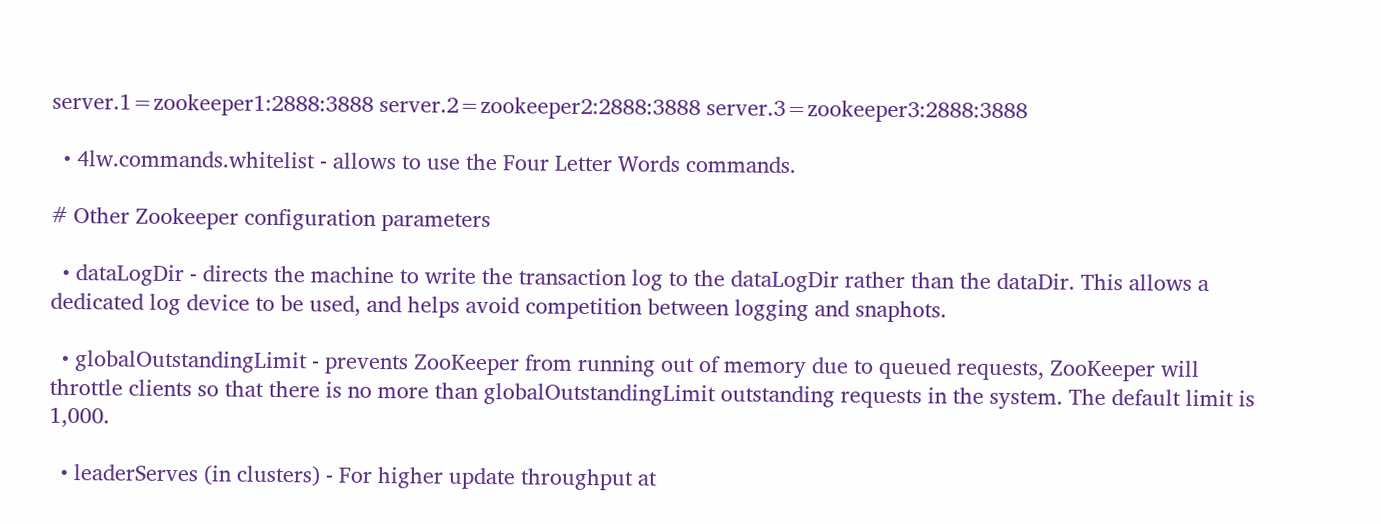server.1=zookeeper1:2888:3888 server.2=zookeeper2:2888:3888 server.3=zookeeper3:2888:3888

  • 4lw.commands.whitelist - allows to use the Four Letter Words commands.

# Other Zookeeper configuration parameters

  • dataLogDir - directs the machine to write the transaction log to the dataLogDir rather than the dataDir. This allows a dedicated log device to be used, and helps avoid competition between logging and snaphots.

  • globalOutstandingLimit - prevents ZooKeeper from running out of memory due to queued requests, ZooKeeper will throttle clients so that there is no more than globalOutstandingLimit outstanding requests in the system. The default limit is 1,000.

  • leaderServes (in clusters) - For higher update throughput at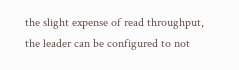the slight expense of read throughput, the leader can be configured to not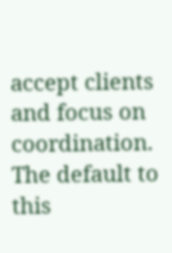accept clients and focus on coordination. The default to this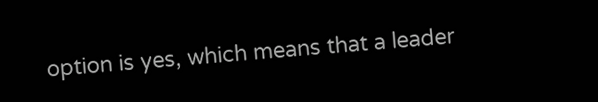option is yes, which means that a leader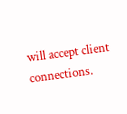will accept client connections.